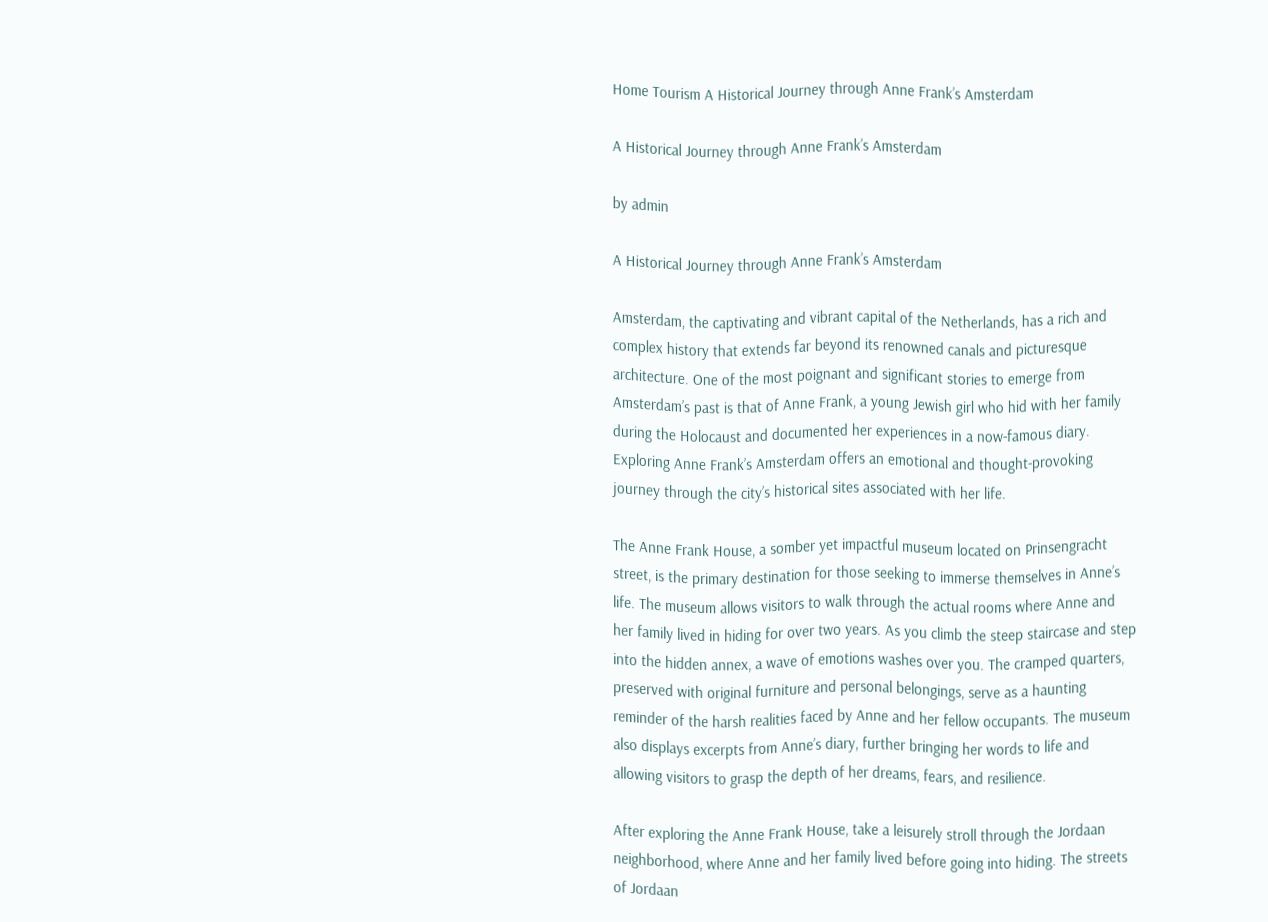Home Tourism A Historical Journey through Anne Frank’s Amsterdam

A Historical Journey through Anne Frank’s Amsterdam

by admin

A Historical Journey through Anne Frank’s Amsterdam

Amsterdam, the captivating and vibrant capital of the Netherlands, has a rich and complex history that extends far beyond its renowned canals and picturesque architecture. One of the most poignant and significant stories to emerge from Amsterdam’s past is that of Anne Frank, a young Jewish girl who hid with her family during the Holocaust and documented her experiences in a now-famous diary. Exploring Anne Frank’s Amsterdam offers an emotional and thought-provoking journey through the city’s historical sites associated with her life.

The Anne Frank House, a somber yet impactful museum located on Prinsengracht street, is the primary destination for those seeking to immerse themselves in Anne’s life. The museum allows visitors to walk through the actual rooms where Anne and her family lived in hiding for over two years. As you climb the steep staircase and step into the hidden annex, a wave of emotions washes over you. The cramped quarters, preserved with original furniture and personal belongings, serve as a haunting reminder of the harsh realities faced by Anne and her fellow occupants. The museum also displays excerpts from Anne’s diary, further bringing her words to life and allowing visitors to grasp the depth of her dreams, fears, and resilience.

After exploring the Anne Frank House, take a leisurely stroll through the Jordaan neighborhood, where Anne and her family lived before going into hiding. The streets of Jordaan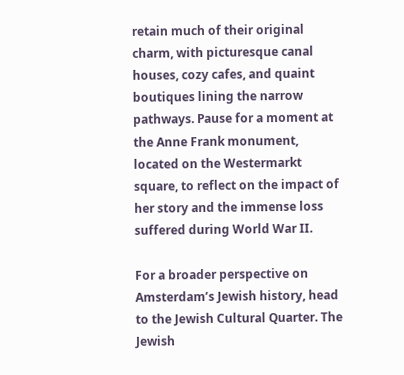retain much of their original charm, with picturesque canal houses, cozy cafes, and quaint boutiques lining the narrow pathways. Pause for a moment at the Anne Frank monument, located on the Westermarkt square, to reflect on the impact of her story and the immense loss suffered during World War II.

For a broader perspective on Amsterdam’s Jewish history, head to the Jewish Cultural Quarter. The Jewish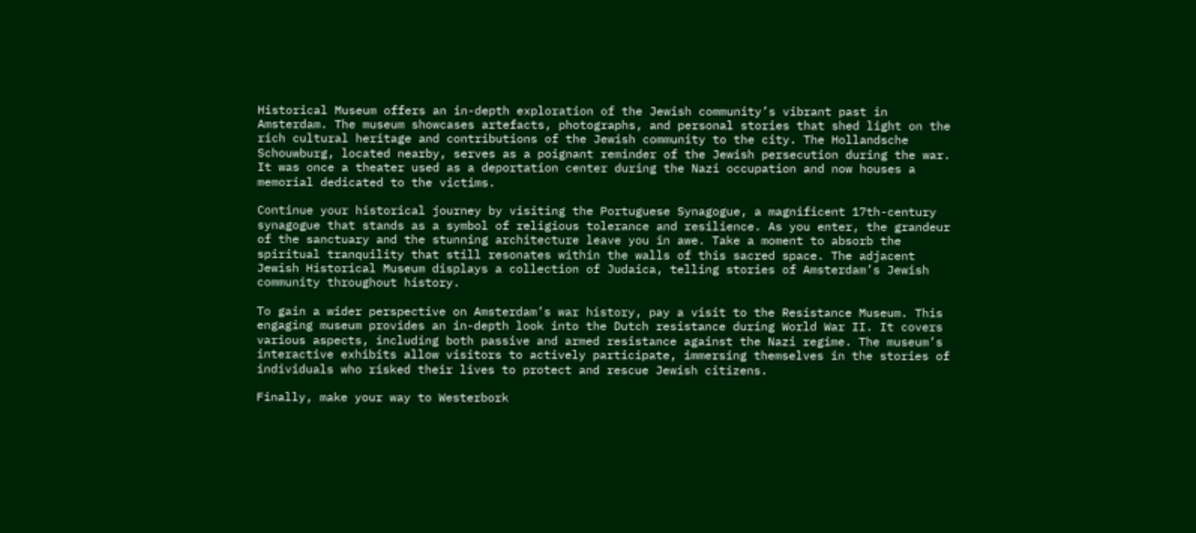Historical Museum offers an in-depth exploration of the Jewish community’s vibrant past in Amsterdam. The museum showcases artefacts, photographs, and personal stories that shed light on the rich cultural heritage and contributions of the Jewish community to the city. The Hollandsche Schouwburg, located nearby, serves as a poignant reminder of the Jewish persecution during the war. It was once a theater used as a deportation center during the Nazi occupation and now houses a memorial dedicated to the victims.

Continue your historical journey by visiting the Portuguese Synagogue, a magnificent 17th-century synagogue that stands as a symbol of religious tolerance and resilience. As you enter, the grandeur of the sanctuary and the stunning architecture leave you in awe. Take a moment to absorb the spiritual tranquility that still resonates within the walls of this sacred space. The adjacent Jewish Historical Museum displays a collection of Judaica, telling stories of Amsterdam’s Jewish community throughout history.

To gain a wider perspective on Amsterdam’s war history, pay a visit to the Resistance Museum. This engaging museum provides an in-depth look into the Dutch resistance during World War II. It covers various aspects, including both passive and armed resistance against the Nazi regime. The museum’s interactive exhibits allow visitors to actively participate, immersing themselves in the stories of individuals who risked their lives to protect and rescue Jewish citizens.

Finally, make your way to Westerbork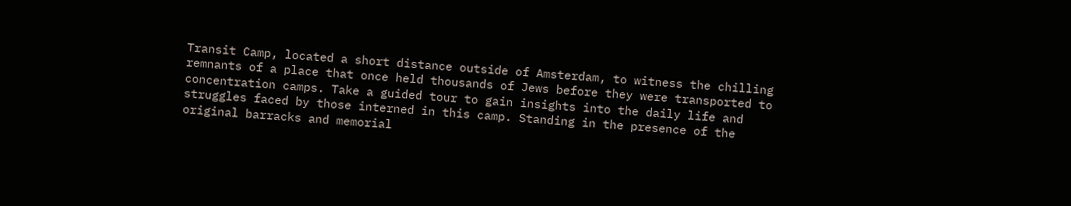Transit Camp, located a short distance outside of Amsterdam, to witness the chilling remnants of a place that once held thousands of Jews before they were transported to concentration camps. Take a guided tour to gain insights into the daily life and struggles faced by those interned in this camp. Standing in the presence of the original barracks and memorial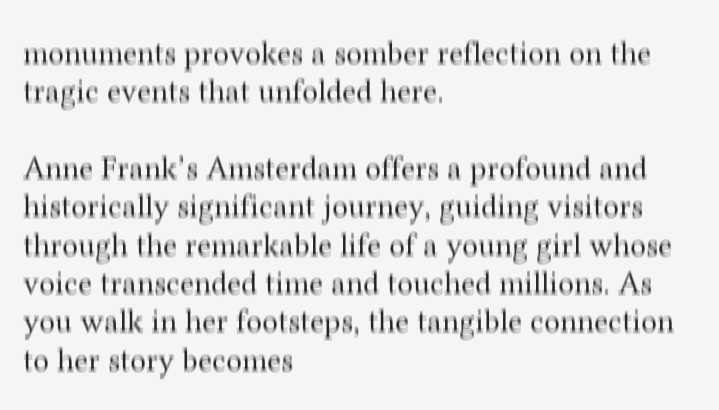monuments provokes a somber reflection on the tragic events that unfolded here.

Anne Frank’s Amsterdam offers a profound and historically significant journey, guiding visitors through the remarkable life of a young girl whose voice transcended time and touched millions. As you walk in her footsteps, the tangible connection to her story becomes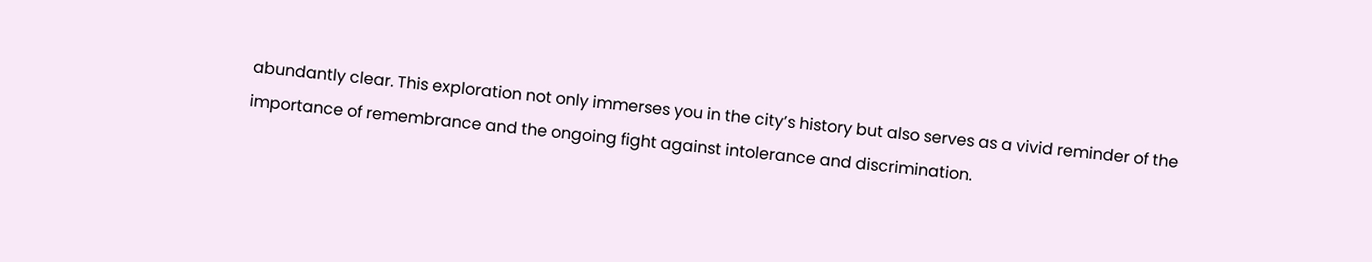abundantly clear. This exploration not only immerses you in the city’s history but also serves as a vivid reminder of the importance of remembrance and the ongoing fight against intolerance and discrimination.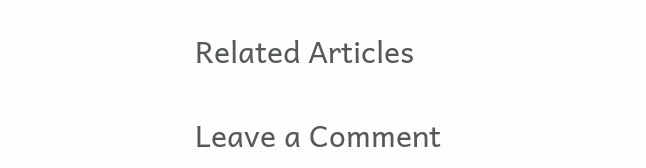Related Articles

Leave a Comment